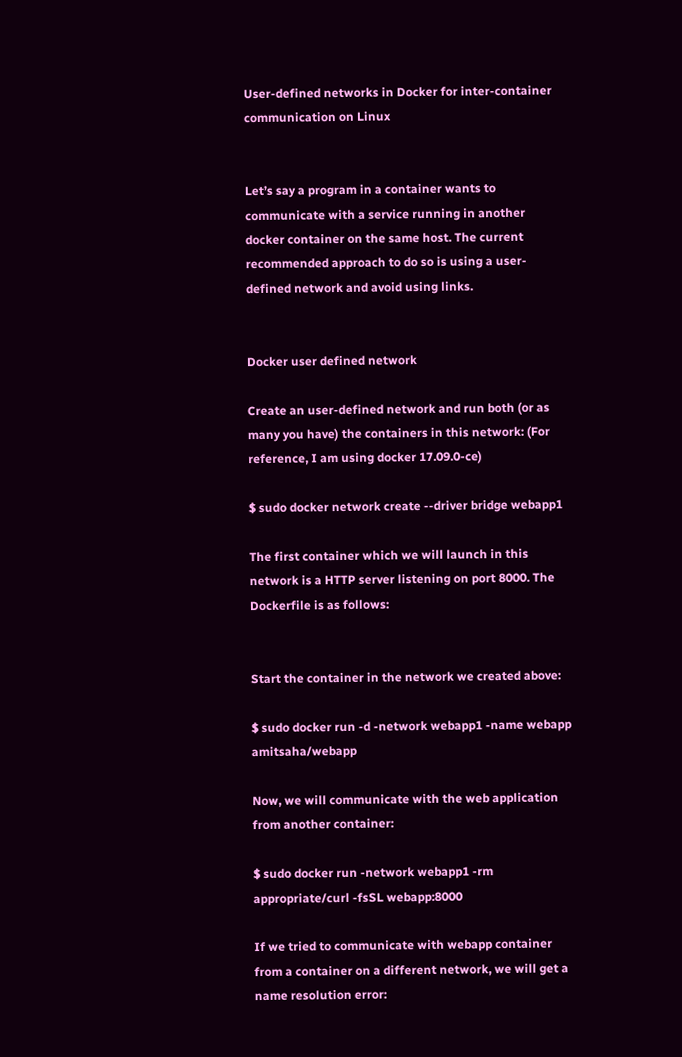User-defined networks in Docker for inter-container communication on Linux


Let’s say a program in a container wants to communicate with a service running in another docker container on the same host. The current recommended approach to do so is using a user-defined network and avoid using links.


Docker user defined network

Create an user-defined network and run both (or as many you have) the containers in this network: (For reference, I am using docker 17.09.0-ce)

$ sudo docker network create --driver bridge webapp1

The first container which we will launch in this network is a HTTP server listening on port 8000. The Dockerfile is as follows:


Start the container in the network we created above:

$ sudo docker run -d -network webapp1 -name webapp amitsaha/webapp

Now, we will communicate with the web application from another container:

$ sudo docker run -network webapp1 -rm appropriate/curl -fsSL webapp:8000

If we tried to communicate with webapp container from a container on a different network, we will get a name resolution error: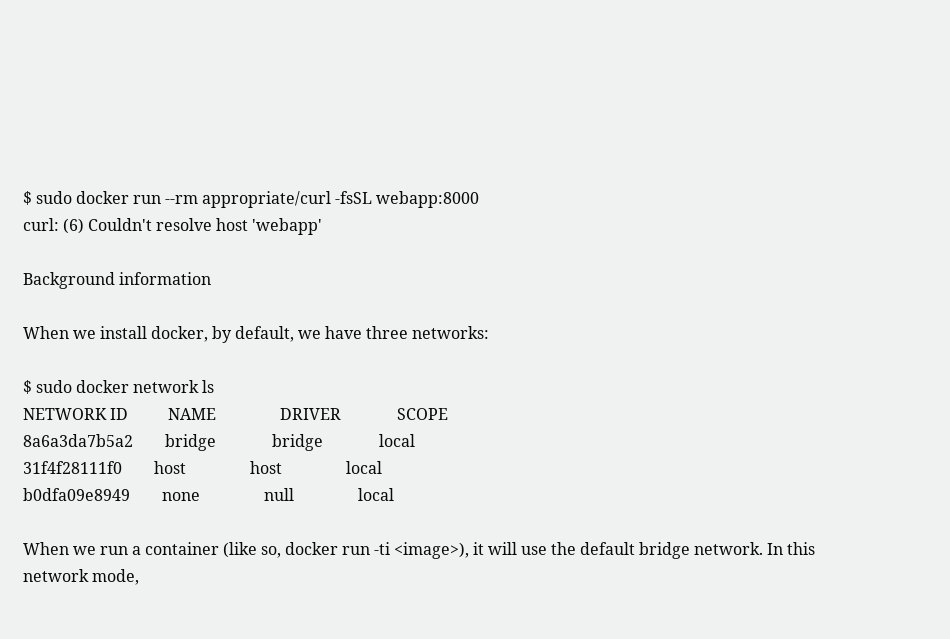$ sudo docker run --rm appropriate/curl -fsSL webapp:8000
curl: (6) Couldn't resolve host 'webapp'

Background information

When we install docker, by default, we have three networks:

$ sudo docker network ls
NETWORK ID          NAME                DRIVER              SCOPE
8a6a3da7b5a2        bridge              bridge              local
31f4f28111f0        host                host                local
b0dfa09e8949        none                null                local

When we run a container (like so, docker run -ti <image>), it will use the default bridge network. In this network mode,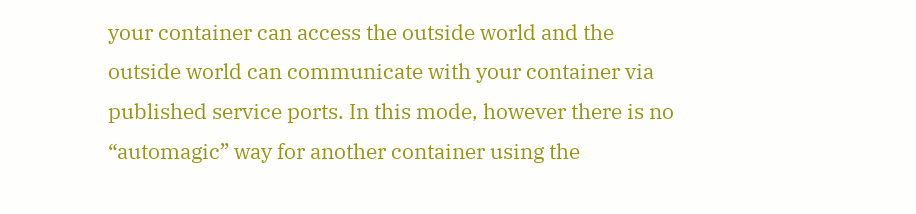your container can access the outside world and the outside world can communicate with your container via published service ports. In this mode, however there is no “automagic” way for another container using the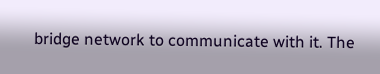bridge network to communicate with it. The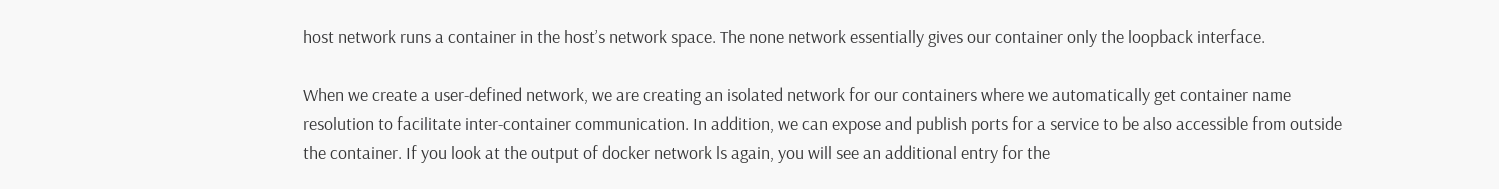host network runs a container in the host’s network space. The none network essentially gives our container only the loopback interface.

When we create a user-defined network, we are creating an isolated network for our containers where we automatically get container name resolution to facilitate inter-container communication. In addition, we can expose and publish ports for a service to be also accessible from outside the container. If you look at the output of docker network ls again, you will see an additional entry for the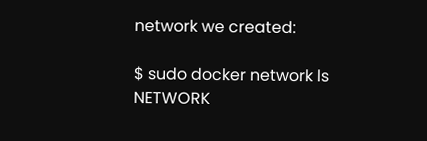network we created:

$ sudo docker network ls
NETWORK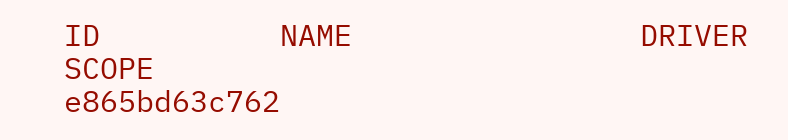ID          NAME                DRIVER              SCOPE
e865bd63c762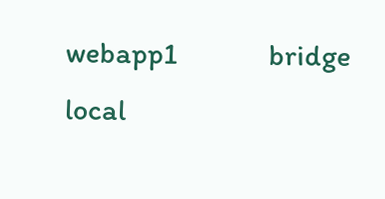webapp1             bridge              local